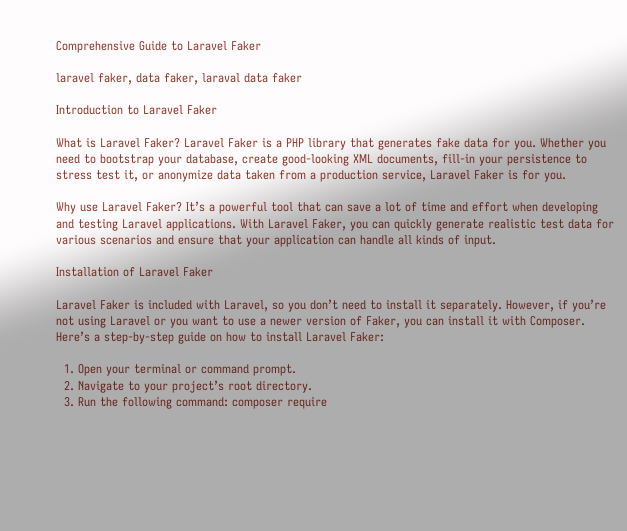Comprehensive Guide to Laravel Faker

laravel faker, data faker, laraval data faker

Introduction to Laravel Faker

What is Laravel Faker? Laravel Faker is a PHP library that generates fake data for you. Whether you need to bootstrap your database, create good-looking XML documents, fill-in your persistence to stress test it, or anonymize data taken from a production service, Laravel Faker is for you.

Why use Laravel Faker? It’s a powerful tool that can save a lot of time and effort when developing and testing Laravel applications. With Laravel Faker, you can quickly generate realistic test data for various scenarios and ensure that your application can handle all kinds of input.

Installation of Laravel Faker

Laravel Faker is included with Laravel, so you don’t need to install it separately. However, if you’re not using Laravel or you want to use a newer version of Faker, you can install it with Composer. Here’s a step-by-step guide on how to install Laravel Faker:

  1. Open your terminal or command prompt.
  2. Navigate to your project’s root directory.
  3. Run the following command: composer require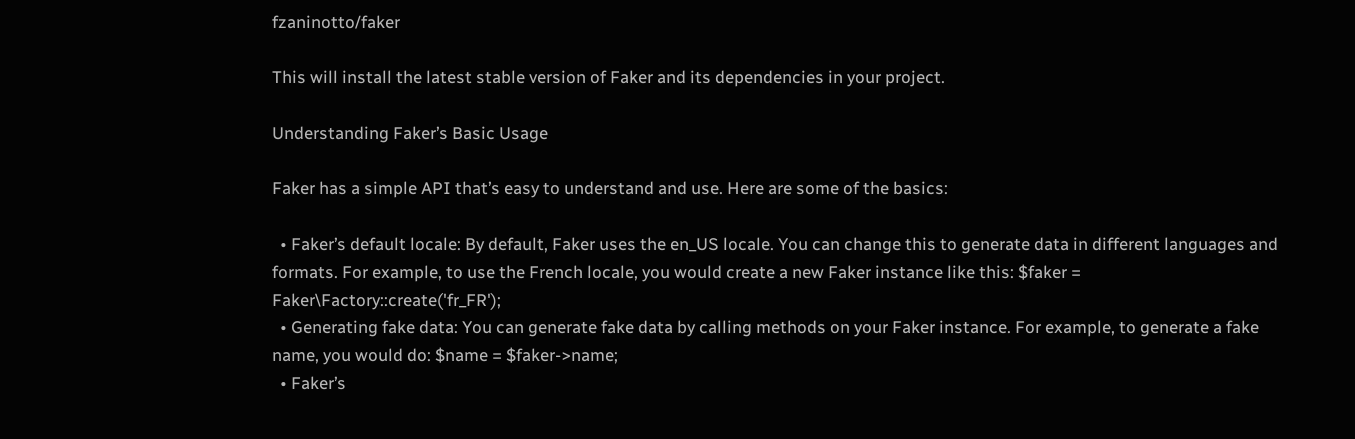fzaninotto/faker

This will install the latest stable version of Faker and its dependencies in your project.

Understanding Faker’s Basic Usage

Faker has a simple API that’s easy to understand and use. Here are some of the basics:

  • Faker’s default locale: By default, Faker uses the en_US locale. You can change this to generate data in different languages and formats. For example, to use the French locale, you would create a new Faker instance like this: $faker = Faker\Factory::create('fr_FR');
  • Generating fake data: You can generate fake data by calling methods on your Faker instance. For example, to generate a fake name, you would do: $name = $faker->name;
  • Faker’s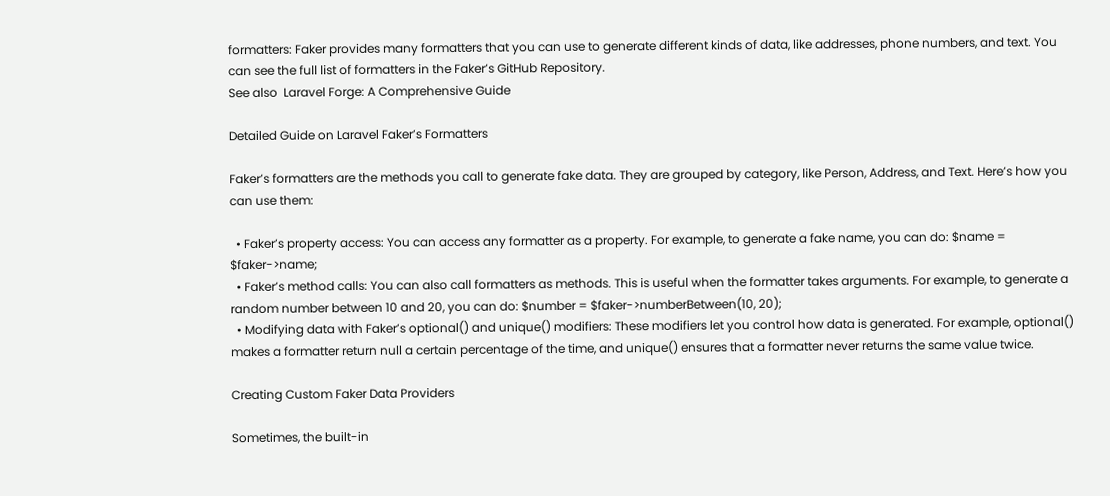formatters: Faker provides many formatters that you can use to generate different kinds of data, like addresses, phone numbers, and text. You can see the full list of formatters in the Faker’s GitHub Repository.
See also  Laravel Forge: A Comprehensive Guide

Detailed Guide on Laravel Faker’s Formatters

Faker’s formatters are the methods you call to generate fake data. They are grouped by category, like Person, Address, and Text. Here’s how you can use them:

  • Faker’s property access: You can access any formatter as a property. For example, to generate a fake name, you can do: $name = $faker->name;
  • Faker’s method calls: You can also call formatters as methods. This is useful when the formatter takes arguments. For example, to generate a random number between 10 and 20, you can do: $number = $faker->numberBetween(10, 20);
  • Modifying data with Faker’s optional() and unique() modifiers: These modifiers let you control how data is generated. For example, optional() makes a formatter return null a certain percentage of the time, and unique() ensures that a formatter never returns the same value twice.

Creating Custom Faker Data Providers

Sometimes, the built-in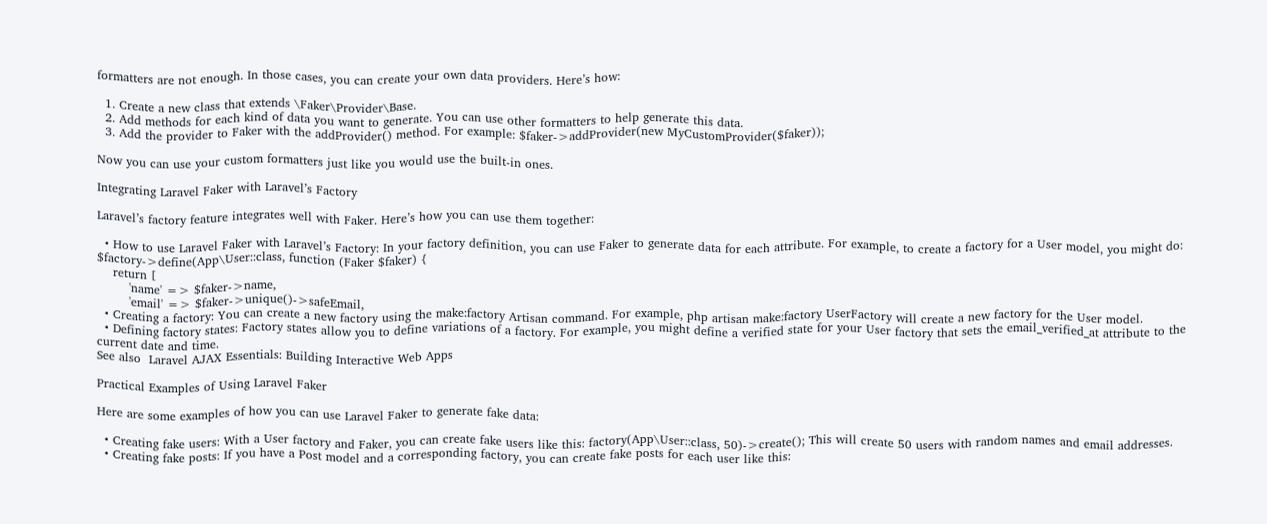formatters are not enough. In those cases, you can create your own data providers. Here’s how:

  1. Create a new class that extends \Faker\Provider\Base.
  2. Add methods for each kind of data you want to generate. You can use other formatters to help generate this data.
  3. Add the provider to Faker with the addProvider() method. For example: $faker->addProvider(new MyCustomProvider($faker));

Now you can use your custom formatters just like you would use the built-in ones.

Integrating Laravel Faker with Laravel’s Factory

Laravel’s factory feature integrates well with Faker. Here’s how you can use them together:

  • How to use Laravel Faker with Laravel’s Factory: In your factory definition, you can use Faker to generate data for each attribute. For example, to create a factory for a User model, you might do:
$factory->define(App\User::class, function (Faker $faker) {
    return [
        'name' => $faker->name,
        'email' => $faker->unique()->safeEmail,
  • Creating a factory: You can create a new factory using the make:factory Artisan command. For example, php artisan make:factory UserFactory will create a new factory for the User model.
  • Defining factory states: Factory states allow you to define variations of a factory. For example, you might define a verified state for your User factory that sets the email_verified_at attribute to the current date and time.
See also  Laravel AJAX Essentials: Building Interactive Web Apps

Practical Examples of Using Laravel Faker

Here are some examples of how you can use Laravel Faker to generate fake data:

  • Creating fake users: With a User factory and Faker, you can create fake users like this: factory(App\User::class, 50)->create(); This will create 50 users with random names and email addresses.
  • Creating fake posts: If you have a Post model and a corresponding factory, you can create fake posts for each user like this: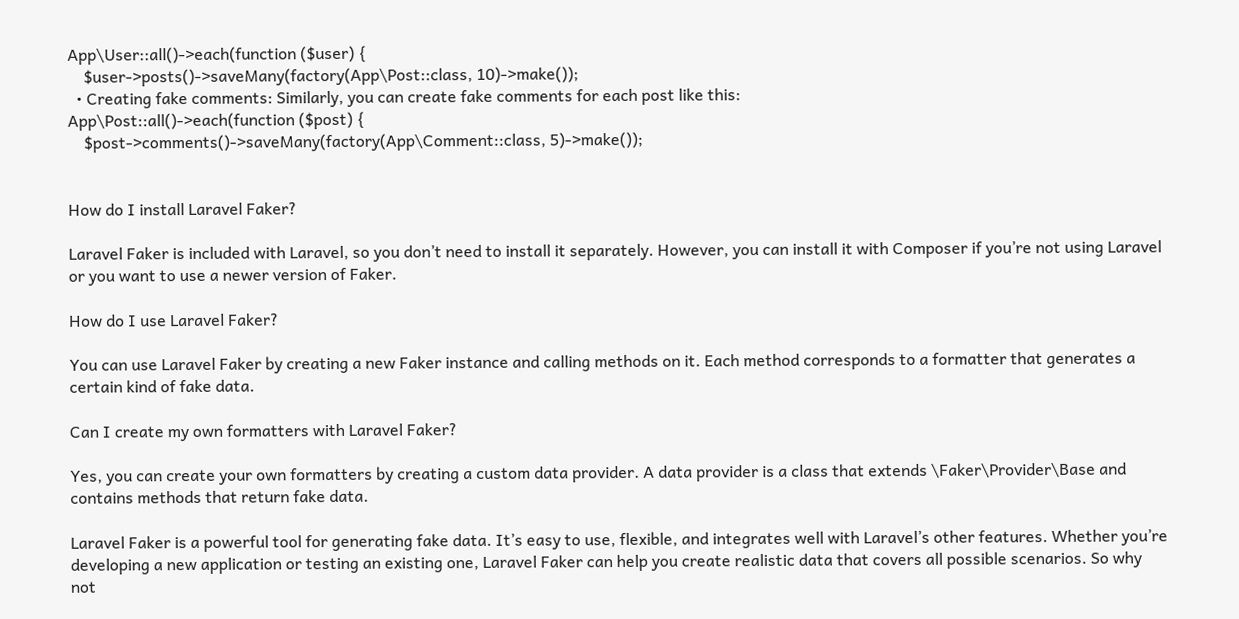App\User::all()->each(function ($user) {
    $user->posts()->saveMany(factory(App\Post::class, 10)->make());
  • Creating fake comments: Similarly, you can create fake comments for each post like this:
App\Post::all()->each(function ($post) {
    $post->comments()->saveMany(factory(App\Comment::class, 5)->make());


How do I install Laravel Faker?

Laravel Faker is included with Laravel, so you don’t need to install it separately. However, you can install it with Composer if you’re not using Laravel or you want to use a newer version of Faker.

How do I use Laravel Faker?

You can use Laravel Faker by creating a new Faker instance and calling methods on it. Each method corresponds to a formatter that generates a certain kind of fake data.

Can I create my own formatters with Laravel Faker?

Yes, you can create your own formatters by creating a custom data provider. A data provider is a class that extends \Faker\Provider\Base and contains methods that return fake data.

Laravel Faker is a powerful tool for generating fake data. It’s easy to use, flexible, and integrates well with Laravel’s other features. Whether you’re developing a new application or testing an existing one, Laravel Faker can help you create realistic data that covers all possible scenarios. So why not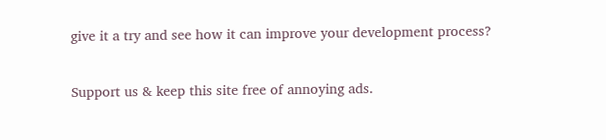give it a try and see how it can improve your development process?

Support us & keep this site free of annoying ads.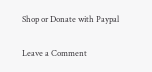Shop or Donate with Paypal

Leave a Comment